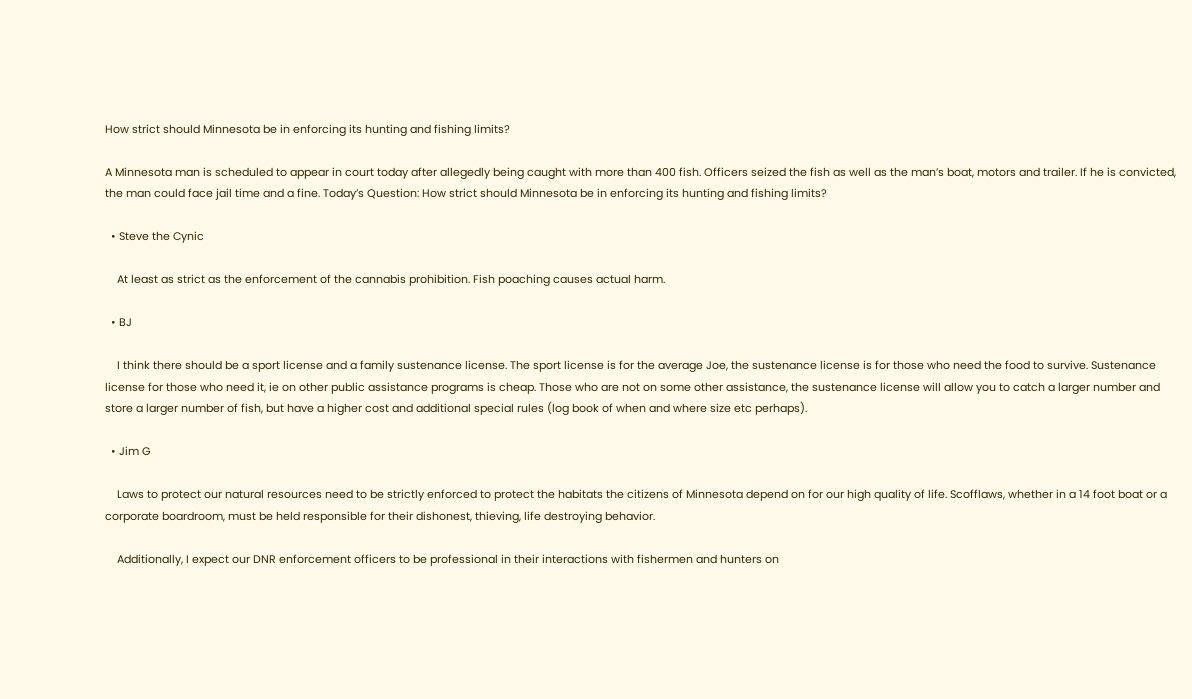How strict should Minnesota be in enforcing its hunting and fishing limits?

A Minnesota man is scheduled to appear in court today after allegedly being caught with more than 400 fish. Officers seized the fish as well as the man’s boat, motors and trailer. If he is convicted, the man could face jail time and a fine. Today’s Question: How strict should Minnesota be in enforcing its hunting and fishing limits?

  • Steve the Cynic

    At least as strict as the enforcement of the cannabis prohibition. Fish poaching causes actual harm.

  • BJ

    I think there should be a sport license and a family sustenance license. The sport license is for the average Joe, the sustenance license is for those who need the food to survive. Sustenance license for those who need it, ie on other public assistance programs is cheap. Those who are not on some other assistance, the sustenance license will allow you to catch a larger number and store a larger number of fish, but have a higher cost and additional special rules (log book of when and where size etc perhaps).

  • Jim G

    Laws to protect our natural resources need to be strictly enforced to protect the habitats the citizens of Minnesota depend on for our high quality of life. Scofflaws, whether in a 14 foot boat or a corporate boardroom, must be held responsible for their dishonest, thieving, life destroying behavior.

    Additionally, I expect our DNR enforcement officers to be professional in their interactions with fishermen and hunters on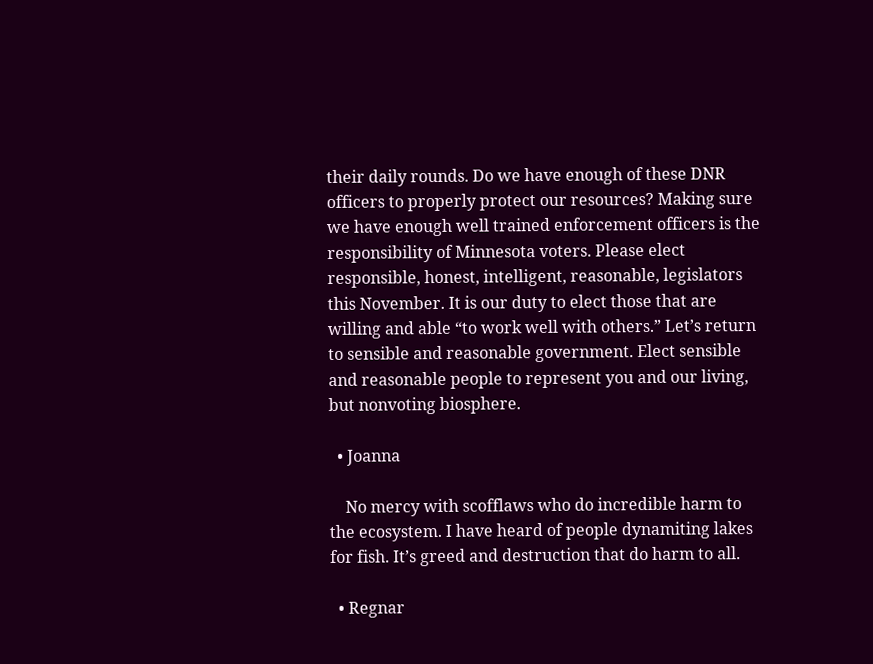their daily rounds. Do we have enough of these DNR officers to properly protect our resources? Making sure we have enough well trained enforcement officers is the responsibility of Minnesota voters. Please elect responsible, honest, intelligent, reasonable, legislators this November. It is our duty to elect those that are willing and able “to work well with others.” Let’s return to sensible and reasonable government. Elect sensible and reasonable people to represent you and our living, but nonvoting biosphere.

  • Joanna

    No mercy with scofflaws who do incredible harm to the ecosystem. I have heard of people dynamiting lakes for fish. It’s greed and destruction that do harm to all.

  • Regnar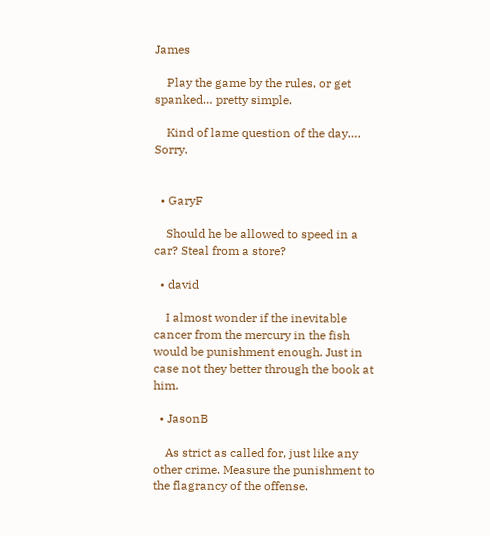James

    Play the game by the rules, or get spanked… pretty simple.

    Kind of lame question of the day…. Sorry.


  • GaryF

    Should he be allowed to speed in a car? Steal from a store?

  • david

    I almost wonder if the inevitable cancer from the mercury in the fish would be punishment enough. Just in case not they better through the book at him.

  • JasonB

    As strict as called for, just like any other crime. Measure the punishment to the flagrancy of the offense.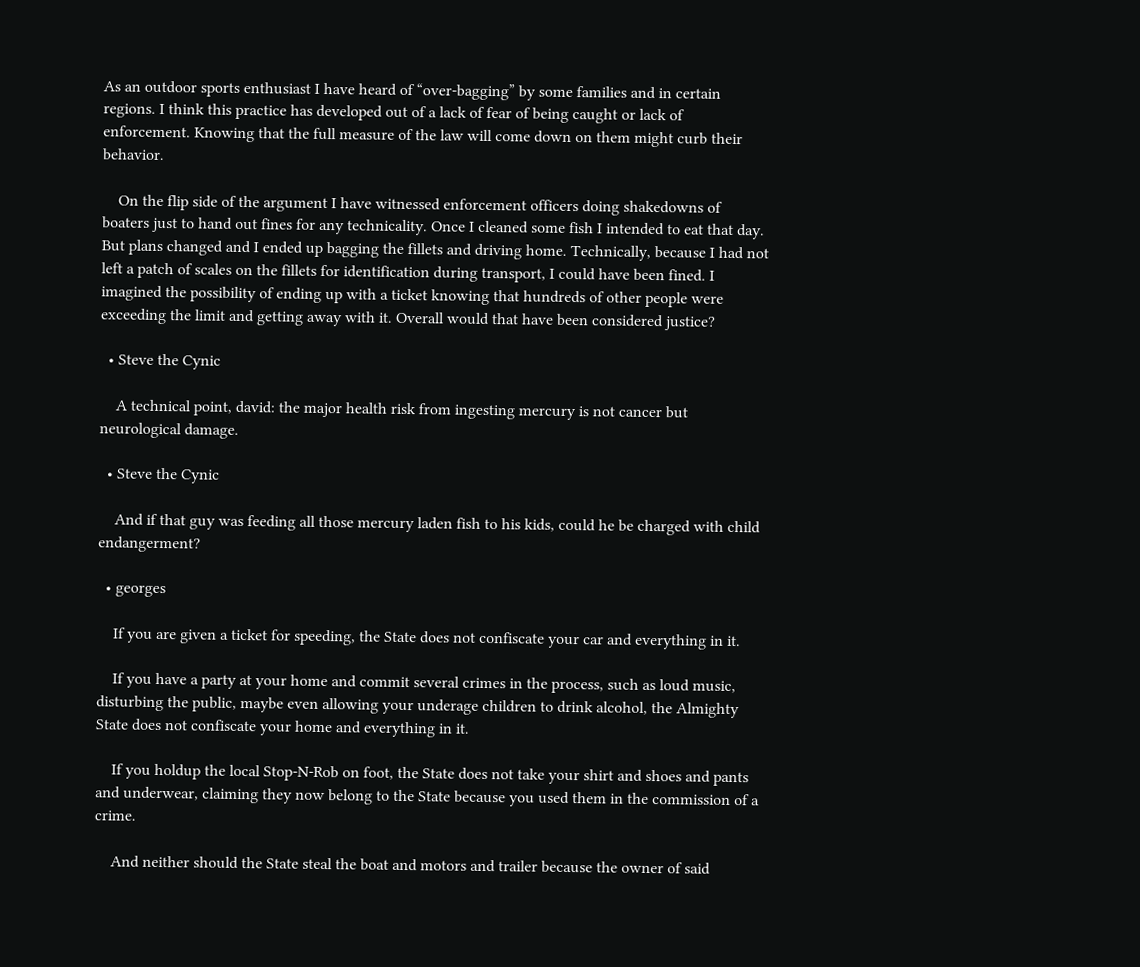As an outdoor sports enthusiast I have heard of “over-bagging” by some families and in certain regions. I think this practice has developed out of a lack of fear of being caught or lack of enforcement. Knowing that the full measure of the law will come down on them might curb their behavior.

    On the flip side of the argument I have witnessed enforcement officers doing shakedowns of boaters just to hand out fines for any technicality. Once I cleaned some fish I intended to eat that day. But plans changed and I ended up bagging the fillets and driving home. Technically, because I had not left a patch of scales on the fillets for identification during transport, I could have been fined. I imagined the possibility of ending up with a ticket knowing that hundreds of other people were exceeding the limit and getting away with it. Overall would that have been considered justice?

  • Steve the Cynic

    A technical point, david: the major health risk from ingesting mercury is not cancer but neurological damage.

  • Steve the Cynic

    And if that guy was feeding all those mercury laden fish to his kids, could he be charged with child endangerment?

  • georges

    If you are given a ticket for speeding, the State does not confiscate your car and everything in it.

    If you have a party at your home and commit several crimes in the process, such as loud music, disturbing the public, maybe even allowing your underage children to drink alcohol, the Almighty State does not confiscate your home and everything in it.

    If you holdup the local Stop-N-Rob on foot, the State does not take your shirt and shoes and pants and underwear, claiming they now belong to the State because you used them in the commission of a crime.

    And neither should the State steal the boat and motors and trailer because the owner of said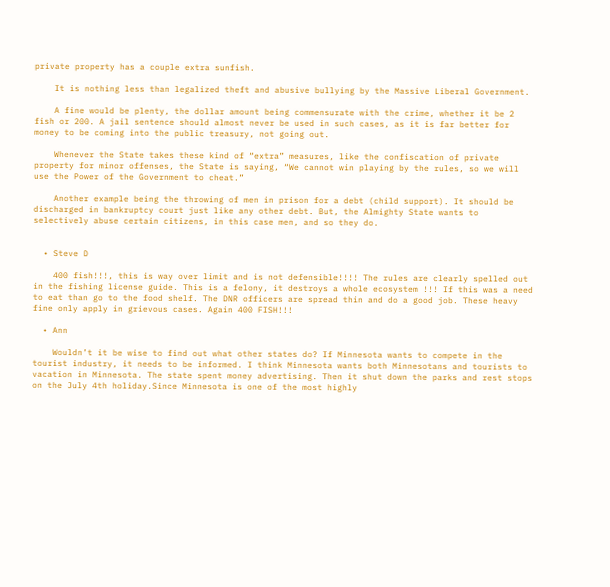private property has a couple extra sunfish.

    It is nothing less than legalized theft and abusive bullying by the Massive Liberal Government.

    A fine would be plenty, the dollar amount being commensurate with the crime, whether it be 2 fish or 200. A jail sentence should almost never be used in such cases, as it is far better for money to be coming into the public treasury, not going out.

    Whenever the State takes these kind of “extra” measures, like the confiscation of private property for minor offenses, the State is saying, “We cannot win playing by the rules, so we will use the Power of the Government to cheat.”

    Another example being the throwing of men in prison for a debt (child support). It should be discharged in bankruptcy court just like any other debt. But, the Almighty State wants to selectively abuse certain citizens, in this case men, and so they do.


  • Steve D

    400 fish!!!, this is way over limit and is not defensible!!!! The rules are clearly spelled out in the fishing license guide. This is a felony, it destroys a whole ecosystem !!! If this was a need to eat than go to the food shelf. The DNR officers are spread thin and do a good job. These heavy fine only apply in grievous cases. Again 400 FISH!!!

  • Ann

    Wouldn’t it be wise to find out what other states do? If Minnesota wants to compete in the tourist industry, it needs to be informed. I think Minnesota wants both Minnesotans and tourists to vacation in Minnesota. The state spent money advertising. Then it shut down the parks and rest stops on the July 4th holiday.Since Minnesota is one of the most highly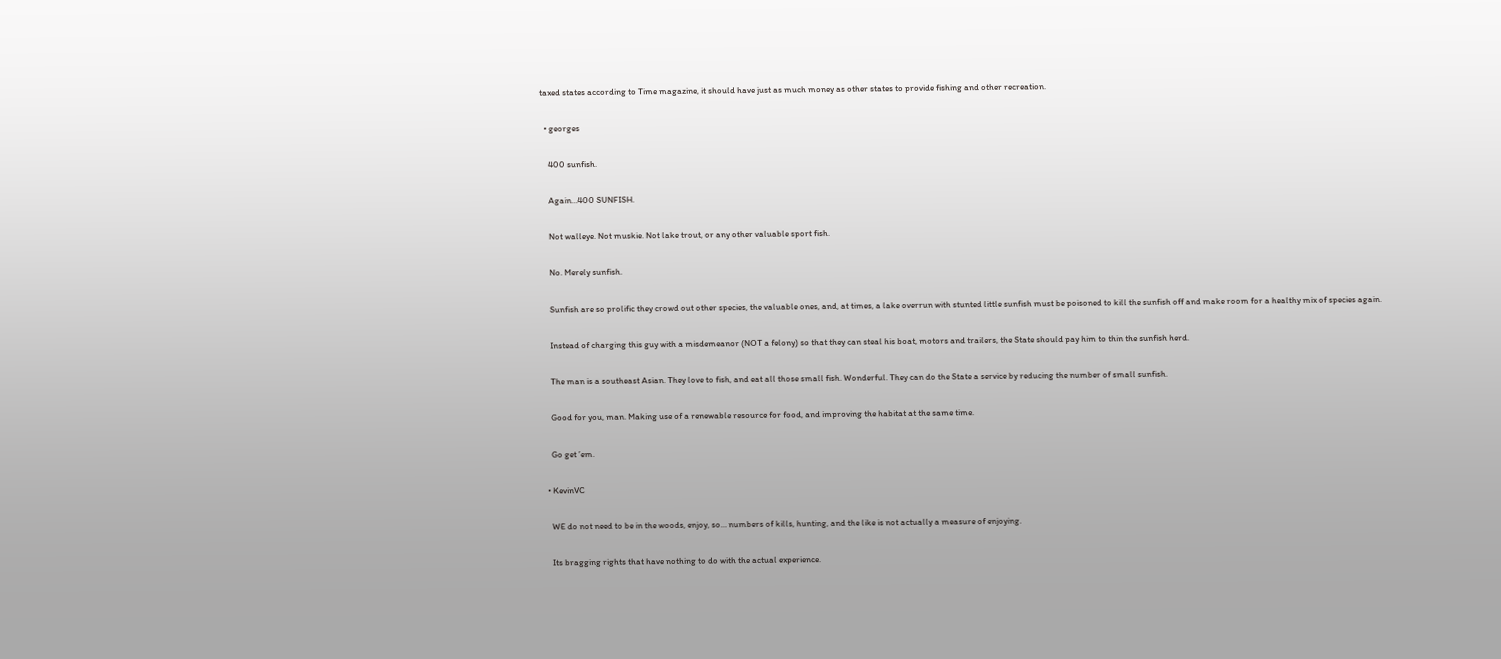taxed states according to Time magazine, it should have just as much money as other states to provide fishing and other recreation.

  • georges

    400 sunfish.

    Again…400 SUNFISH.

    Not walleye. Not muskie. Not lake trout, or any other valuable sport fish.

    No. Merely sunfish.

    Sunfish are so prolific they crowd out other species, the valuable ones, and, at times, a lake overrun with stunted little sunfish must be poisoned to kill the sunfish off and make room for a healthy mix of species again.

    Instead of charging this guy with a misdemeanor (NOT a felony) so that they can steal his boat, motors and trailers, the State should pay him to thin the sunfish herd.

    The man is a southeast Asian. They love to fish, and eat all those small fish. Wonderful. They can do the State a service by reducing the number of small sunfish.

    Good for you, man. Making use of a renewable resource for food, and improving the habitat at the same time.

    Go get ’em.

  • KevinVC

    WE do not need to be in the woods, enjoy, so… numbers of kills, hunting, and the like is not actually a measure of enjoying.

    Its bragging rights that have nothing to do with the actual experience.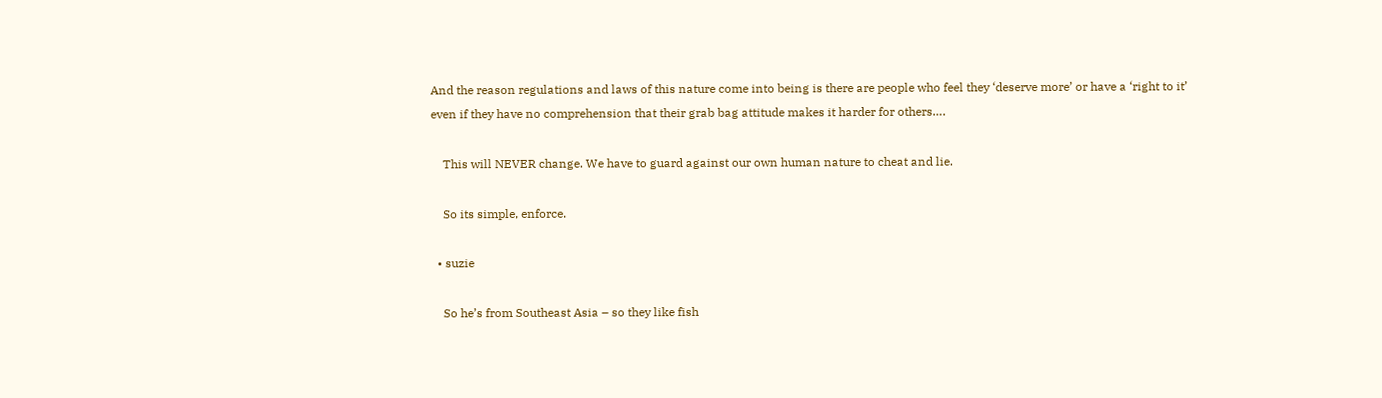And the reason regulations and laws of this nature come into being is there are people who feel they ‘deserve more’ or have a ‘right to it’ even if they have no comprehension that their grab bag attitude makes it harder for others….

    This will NEVER change. We have to guard against our own human nature to cheat and lie.

    So its simple, enforce.

  • suzie

    So he’s from Southeast Asia – so they like fish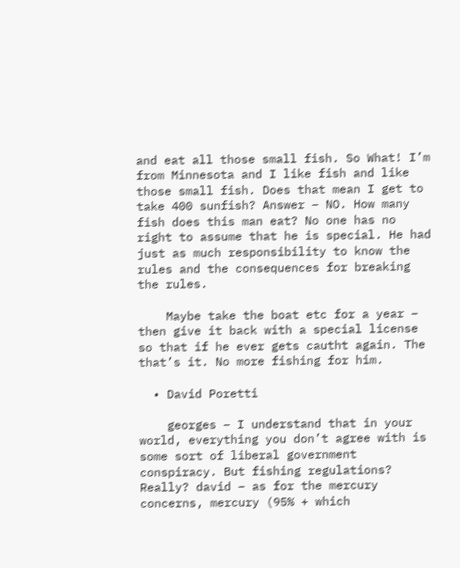and eat all those small fish. So What! I’m from Minnesota and I like fish and like those small fish. Does that mean I get to take 400 sunfish? Answer – NO. How many fish does this man eat? No one has no right to assume that he is special. He had just as much responsibility to know the rules and the consequences for breaking the rules.

    Maybe take the boat etc for a year – then give it back with a special license so that if he ever gets cautht again. The that’s it. No more fishing for him.

  • David Poretti

    georges – I understand that in your world, everything you don’t agree with is some sort of liberal government conspiracy. But fishing regulations? Really? david – as for the mercury concerns, mercury (95% + which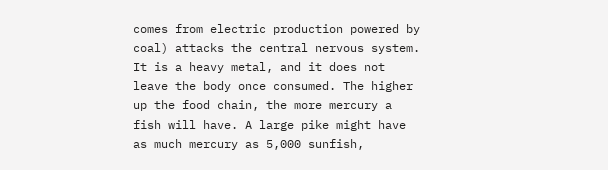comes from electric production powered by coal) attacks the central nervous system. It is a heavy metal, and it does not leave the body once consumed. The higher up the food chain, the more mercury a fish will have. A large pike might have as much mercury as 5,000 sunfish,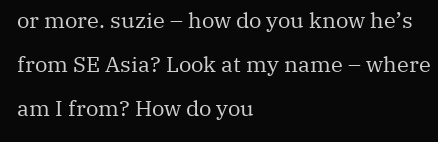or more. suzie – how do you know he’s from SE Asia? Look at my name – where am I from? How do you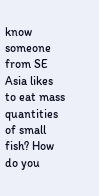know someone from SE Asia likes to eat mass quantities of small fish? How do you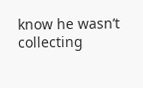know he wasn’t collecting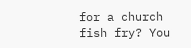for a church fish fry? You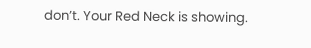don’t. Your Red Neck is showing.